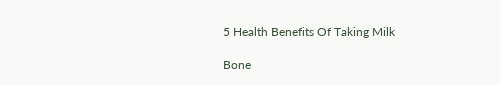5 Health Benefits Of Taking Milk

Bone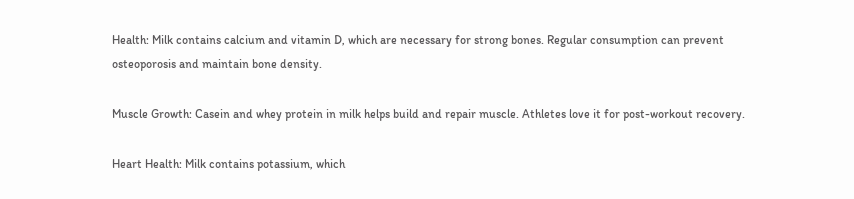Health: Milk contains calcium and vitamin D, which are necessary for strong bones. Regular consumption can prevent osteoporosis and maintain bone density.

Muscle Growth: Casein and whey protein in milk helps build and repair muscle. Athletes love it for post-workout recovery.

Heart Health: Milk contains potassium, which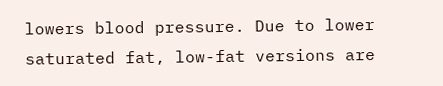lowers blood pressure. Due to lower saturated fat, low-fat versions are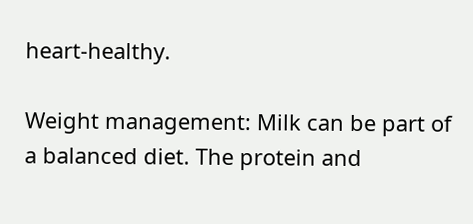heart-healthy.

Weight management: Milk can be part of a balanced diet. The protein and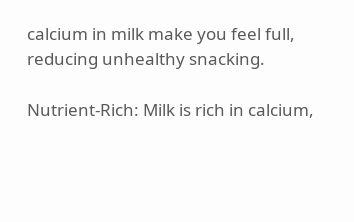calcium in milk make you feel full, reducing unhealthy snacking.

Nutrient-Rich: Milk is rich in calcium,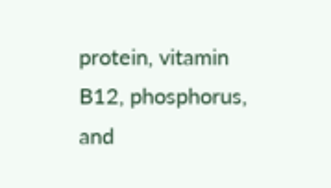protein, vitamin B12, phosphorus, and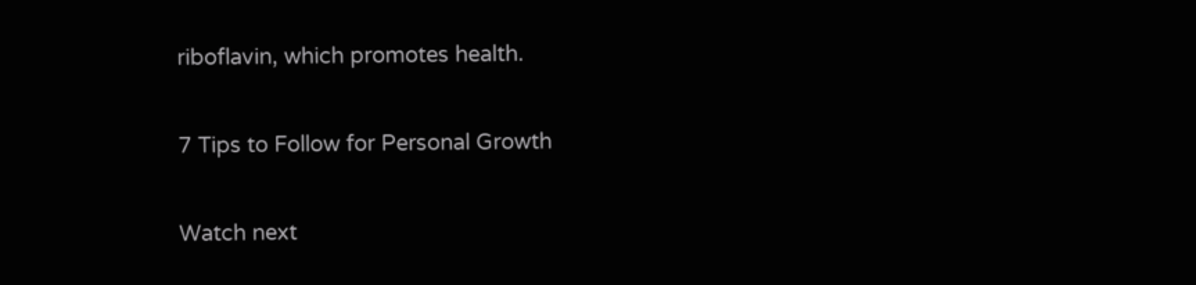riboflavin, which promotes health.

7 Tips to Follow for Personal Growth

Watch next